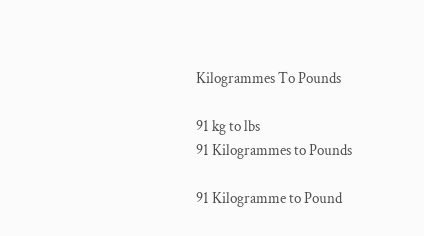Kilogrammes To Pounds

91 kg to lbs
91 Kilogrammes to Pounds

91 Kilogramme to Pound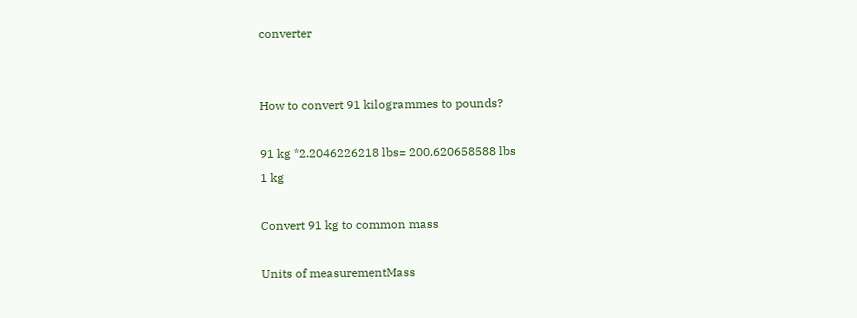converter


How to convert 91 kilogrammes to pounds?

91 kg *2.2046226218 lbs= 200.620658588 lbs
1 kg

Convert 91 kg to common mass

Units of measurementMass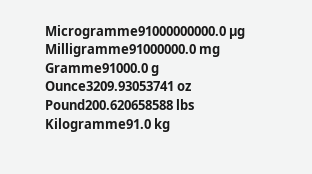Microgramme91000000000.0 µg
Milligramme91000000.0 mg
Gramme91000.0 g
Ounce3209.93053741 oz
Pound200.620658588 lbs
Kilogramme91.0 kg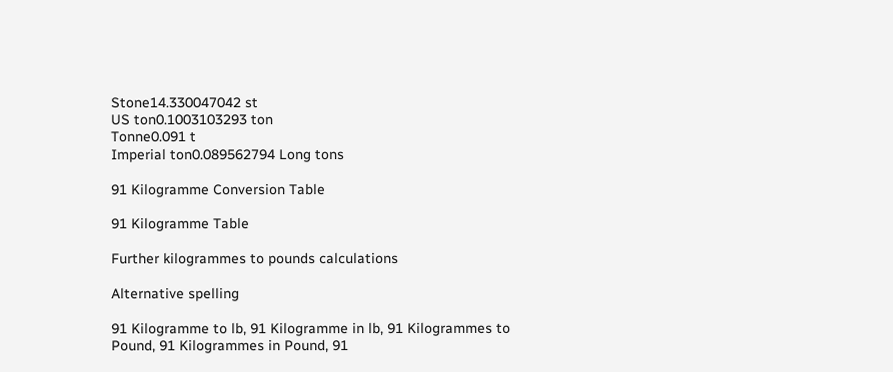Stone14.330047042 st
US ton0.1003103293 ton
Tonne0.091 t
Imperial ton0.089562794 Long tons

91 Kilogramme Conversion Table

91 Kilogramme Table

Further kilogrammes to pounds calculations

Alternative spelling

91 Kilogramme to lb, 91 Kilogramme in lb, 91 Kilogrammes to Pound, 91 Kilogrammes in Pound, 91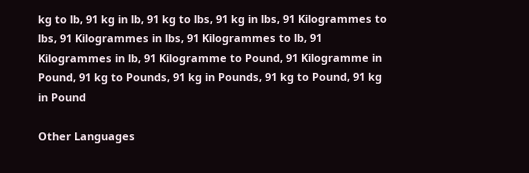kg to lb, 91 kg in lb, 91 kg to lbs, 91 kg in lbs, 91 Kilogrammes to lbs, 91 Kilogrammes in lbs, 91 Kilogrammes to lb, 91 Kilogrammes in lb, 91 Kilogramme to Pound, 91 Kilogramme in Pound, 91 kg to Pounds, 91 kg in Pounds, 91 kg to Pound, 91 kg in Pound

Other Languages